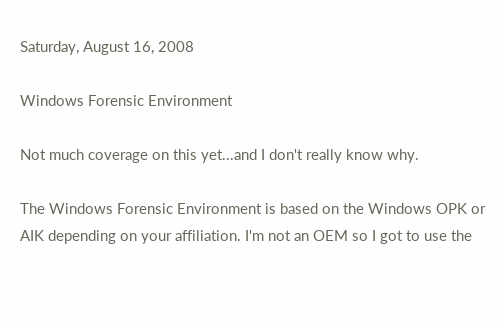Saturday, August 16, 2008

Windows Forensic Environment

Not much coverage on this yet...and I don't really know why.

The Windows Forensic Environment is based on the Windows OPK or AIK depending on your affiliation. I'm not an OEM so I got to use the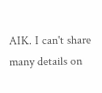AIK. I can't share many details on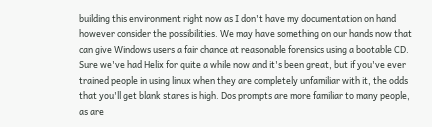building this environment right now as I don't have my documentation on hand however consider the possibilities. We may have something on our hands now that can give Windows users a fair chance at reasonable forensics using a bootable CD. Sure we've had Helix for quite a while now and it's been great, but if you've ever trained people in using linux when they are completely unfamiliar with it, the odds that you'll get blank stares is high. Dos prompts are more familiar to many people, as are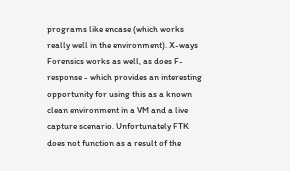programs like encase (which works really well in the environment). X-ways Forensics works as well, as does F-response - which provides an interesting opportunity for using this as a known clean environment in a VM and a live capture scenario. Unfortunately FTK does not function as a result of the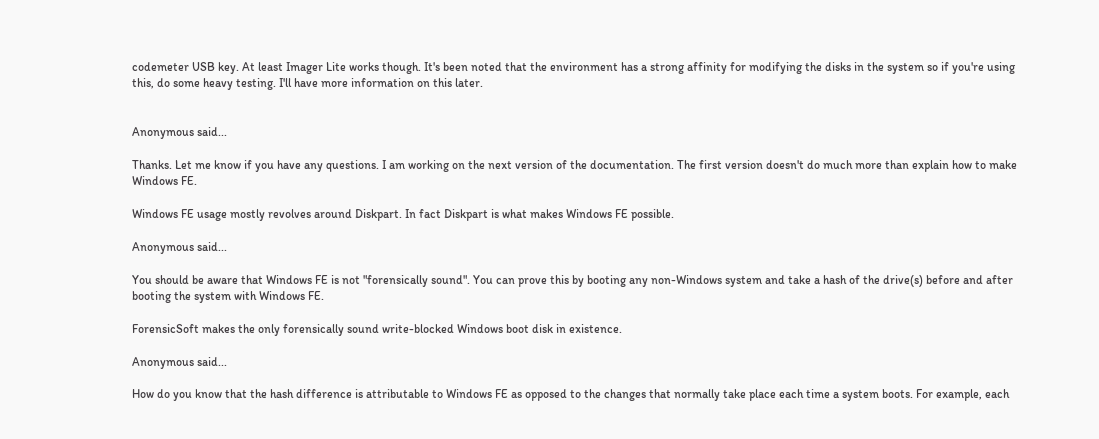codemeter USB key. At least Imager Lite works though. It's been noted that the environment has a strong affinity for modifying the disks in the system so if you're using this, do some heavy testing. I'll have more information on this later.


Anonymous said...

Thanks. Let me know if you have any questions. I am working on the next version of the documentation. The first version doesn't do much more than explain how to make Windows FE.

Windows FE usage mostly revolves around Diskpart. In fact Diskpart is what makes Windows FE possible.

Anonymous said...

You should be aware that Windows FE is not "forensically sound". You can prove this by booting any non-Windows system and take a hash of the drive(s) before and after booting the system with Windows FE.

ForensicSoft makes the only forensically sound write-blocked Windows boot disk in existence.

Anonymous said...

How do you know that the hash difference is attributable to Windows FE as opposed to the changes that normally take place each time a system boots. For example, each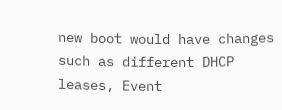new boot would have changes such as different DHCP leases, Event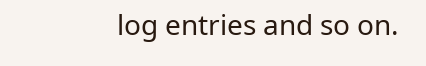log entries and so on.